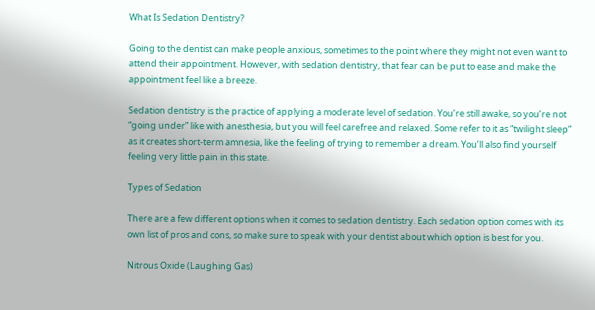What Is Sedation Dentistry?

Going to the dentist can make people anxious, sometimes to the point where they might not even want to attend their appointment. However, with sedation dentistry, that fear can be put to ease and make the appointment feel like a breeze.

Sedation dentistry is the practice of applying a moderate level of sedation. You’re still awake, so you’re not “going under” like with anesthesia, but you will feel carefree and relaxed. Some refer to it as “twilight sleep” as it creates short-term amnesia, like the feeling of trying to remember a dream. You’ll also find yourself feeling very little pain in this state.

Types of Sedation

There are a few different options when it comes to sedation dentistry. Each sedation option comes with its own list of pros and cons, so make sure to speak with your dentist about which option is best for you.

Nitrous Oxide (Laughing Gas)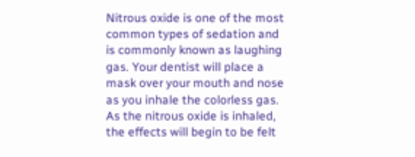Nitrous oxide is one of the most common types of sedation and is commonly known as laughing gas. Your dentist will place a mask over your mouth and nose as you inhale the colorless gas. As the nitrous oxide is inhaled, the effects will begin to be felt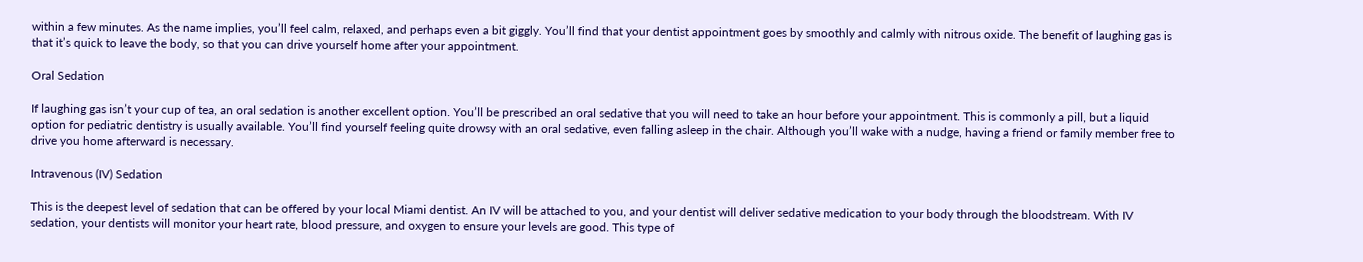within a few minutes. As the name implies, you’ll feel calm, relaxed, and perhaps even a bit giggly. You’ll find that your dentist appointment goes by smoothly and calmly with nitrous oxide. The benefit of laughing gas is that it’s quick to leave the body, so that you can drive yourself home after your appointment.

Oral Sedation

If laughing gas isn’t your cup of tea, an oral sedation is another excellent option. You’ll be prescribed an oral sedative that you will need to take an hour before your appointment. This is commonly a pill, but a liquid option for pediatric dentistry is usually available. You’ll find yourself feeling quite drowsy with an oral sedative, even falling asleep in the chair. Although you’ll wake with a nudge, having a friend or family member free to drive you home afterward is necessary.

Intravenous (IV) Sedation

This is the deepest level of sedation that can be offered by your local Miami dentist. An IV will be attached to you, and your dentist will deliver sedative medication to your body through the bloodstream. With IV sedation, your dentists will monitor your heart rate, blood pressure, and oxygen to ensure your levels are good. This type of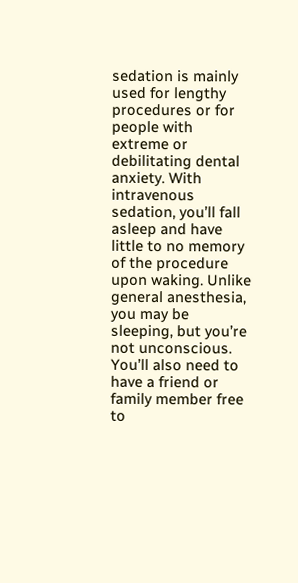sedation is mainly used for lengthy procedures or for people with extreme or debilitating dental anxiety. With intravenous sedation, you’ll fall asleep and have little to no memory of the procedure upon waking. Unlike general anesthesia, you may be sleeping, but you’re not unconscious. You’ll also need to have a friend or family member free to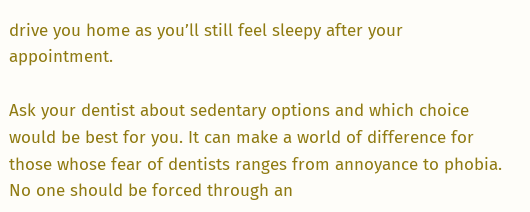drive you home as you’ll still feel sleepy after your appointment.

Ask your dentist about sedentary options and which choice would be best for you. It can make a world of difference for those whose fear of dentists ranges from annoyance to phobia. No one should be forced through an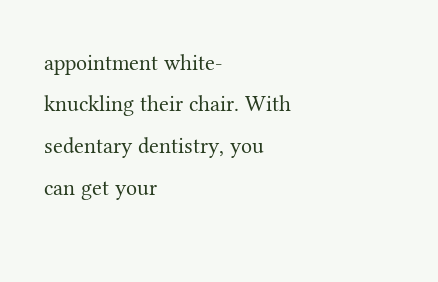appointment white-knuckling their chair. With sedentary dentistry, you can get your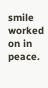smile worked on in peace.